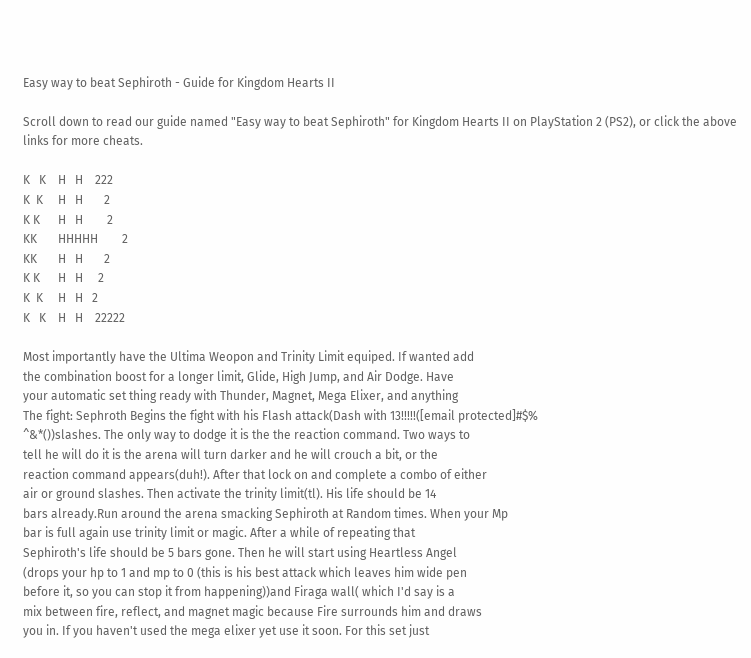Easy way to beat Sephiroth - Guide for Kingdom Hearts II

Scroll down to read our guide named "Easy way to beat Sephiroth" for Kingdom Hearts II on PlayStation 2 (PS2), or click the above links for more cheats.

K   K    H   H    222
K  K     H   H       2
K K      H   H        2
KK       HHHHH        2
KK       H   H       2
K K      H   H     2
K  K     H   H   2
K   K    H   H    22222

Most importantly have the Ultima Weopon and Trinity Limit equiped. If wanted add
the combination boost for a longer limit, Glide, High Jump, and Air Dodge. Have
your automatic set thing ready with Thunder, Magnet, Mega Elixer, and anything
The fight: Sephroth Begins the fight with his Flash attack(Dash with 13!!!!!([email protected]#$%
^&*())slashes. The only way to dodge it is the the reaction command. Two ways to
tell he will do it is the arena will turn darker and he will crouch a bit, or the
reaction command appears(duh!). After that lock on and complete a combo of either
air or ground slashes. Then activate the trinity limit(tl). His life should be 14
bars already.Run around the arena smacking Sephiroth at Random times. When your Mp
bar is full again use trinity limit or magic. After a while of repeating that
Sephiroth's life should be 5 bars gone. Then he will start using Heartless Angel
(drops your hp to 1 and mp to 0 (this is his best attack which leaves him wide pen
before it, so you can stop it from happening))and Firaga wall( which I'd say is a
mix between fire, reflect, and magnet magic because Fire surrounds him and draws
you in. If you haven't used the mega elixer yet use it soon. For this set just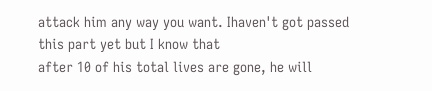attack him any way you want. Ihaven't got passed this part yet but I know that
after 10 of his total lives are gone, he will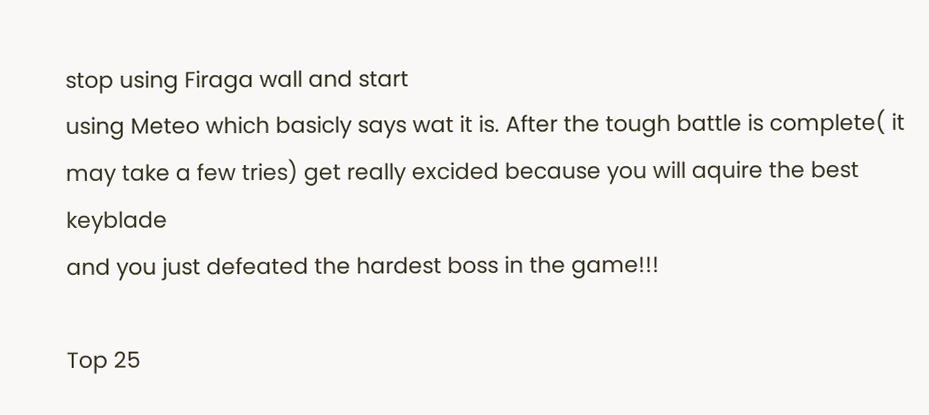stop using Firaga wall and start
using Meteo which basicly says wat it is. After the tough battle is complete( it
may take a few tries) get really excided because you will aquire the best keyblade
and you just defeated the hardest boss in the game!!!

Top 25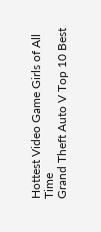Hottest Video Game Girls of All Time
Grand Theft Auto V Top 10 Best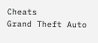Cheats
Grand Theft Auto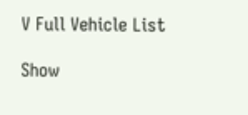V Full Vehicle List

Show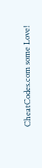CheatCodes.com some Love!